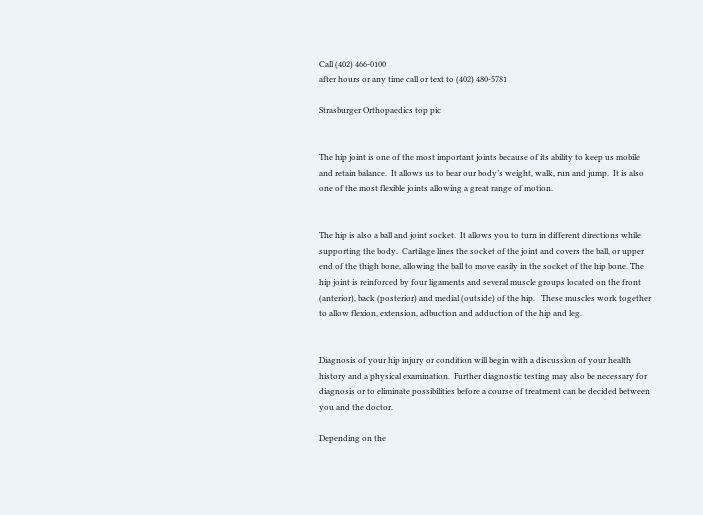Call (402) 466-0100
after hours or any time call or text to (402) 480-5781

Strasburger Orthopaedics top pic


The hip joint is one of the most important joints because of its ability to keep us mobile and retain balance.  It allows us to bear our body’s weight, walk, run and jump.  It is also one of the most flexible joints allowing a great range of motion.


The hip is also a ball and joint socket.  It allows you to turn in different directions while supporting the body.  Cartilage lines the socket of the joint and covers the ball, or upper end of the thigh bone, allowing the ball to move easily in the socket of the hip bone. The hip joint is reinforced by four ligaments and several muscle groups located on the front (anterior), back (posterior) and medial (outside) of the hip.   These muscles work together to allow flexion, extension, adbuction and adduction of the hip and leg.


Diagnosis of your hip injury or condition will begin with a discussion of your health history and a physical examination.  Further diagnostic testing may also be necessary for diagnosis or to eliminate possibilities before a course of treatment can be decided between you and the doctor.

Depending on the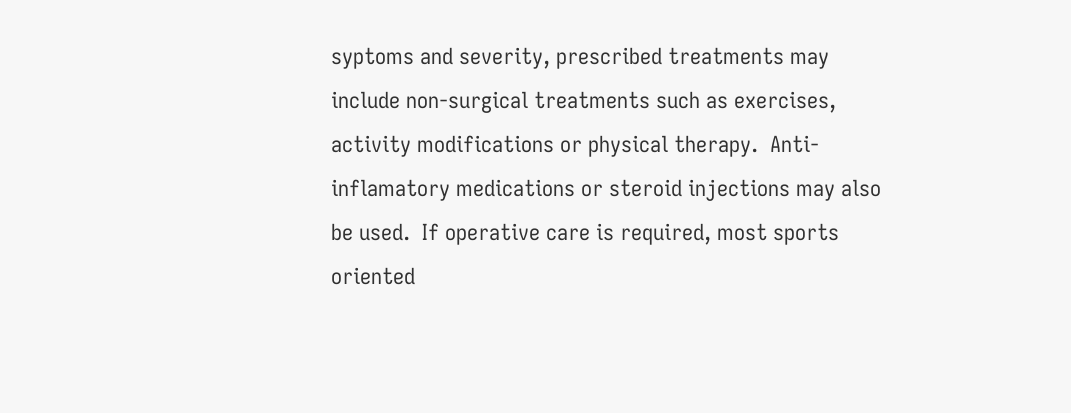syptoms and severity, prescribed treatments may include non-surgical treatments such as exercises, activity modifications or physical therapy.  Anti-inflamatory medications or steroid injections may also be used.  If operative care is required, most sports oriented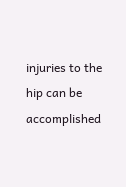injuries to the hip can be accomplished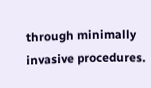through minimally invasive procedures.